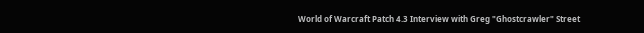World of Warcraft Patch 4.3 Interview with Greg "Ghostcrawler" Street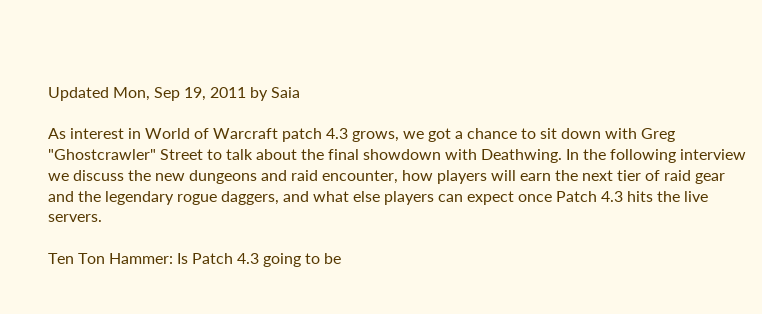Updated Mon, Sep 19, 2011 by Saia

As interest in World of Warcraft patch 4.3 grows, we got a chance to sit down with Greg "Ghostcrawler" Street to talk about the final showdown with Deathwing. In the following interview we discuss the new dungeons and raid encounter, how players will earn the next tier of raid gear and the legendary rogue daggers, and what else players can expect once Patch 4.3 hits the live servers.

Ten Ton Hammer: Is Patch 4.3 going to be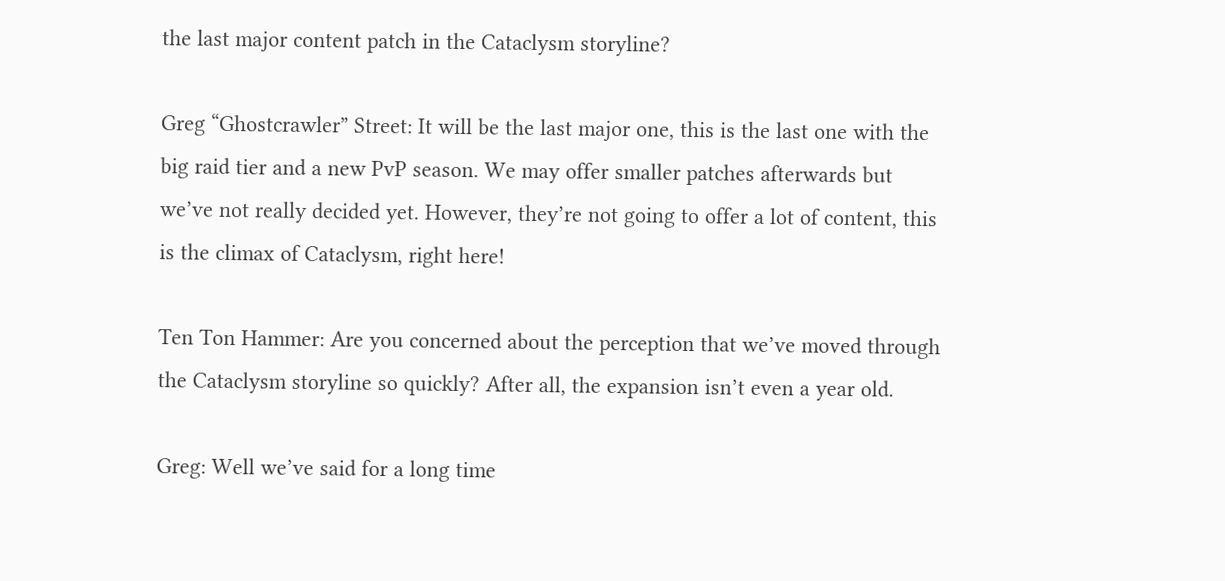the last major content patch in the Cataclysm storyline?

Greg “Ghostcrawler” Street: It will be the last major one, this is the last one with the big raid tier and a new PvP season. We may offer smaller patches afterwards but we’ve not really decided yet. However, they’re not going to offer a lot of content, this is the climax of Cataclysm, right here!

Ten Ton Hammer: Are you concerned about the perception that we’ve moved through the Cataclysm storyline so quickly? After all, the expansion isn’t even a year old.

Greg: Well we’ve said for a long time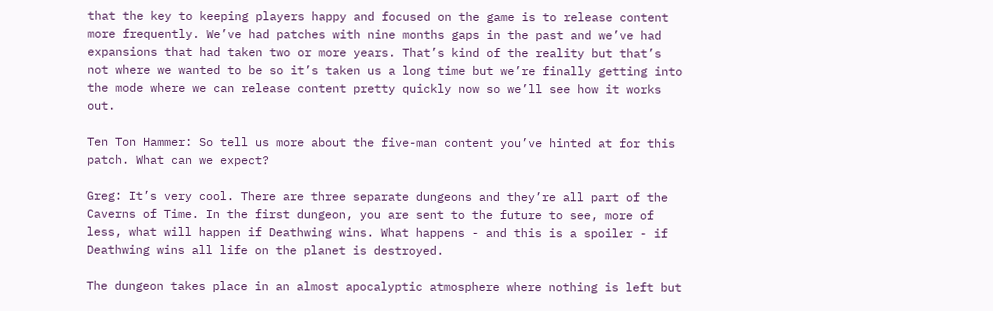that the key to keeping players happy and focused on the game is to release content more frequently. We’ve had patches with nine months gaps in the past and we’ve had expansions that had taken two or more years. That’s kind of the reality but that’s not where we wanted to be so it’s taken us a long time but we’re finally getting into the mode where we can release content pretty quickly now so we’ll see how it works out.

Ten Ton Hammer: So tell us more about the five-man content you’ve hinted at for this patch. What can we expect?

Greg: It’s very cool. There are three separate dungeons and they’re all part of the Caverns of Time. In the first dungeon, you are sent to the future to see, more of less, what will happen if Deathwing wins. What happens - and this is a spoiler - if Deathwing wins all life on the planet is destroyed.

The dungeon takes place in an almost apocalyptic atmosphere where nothing is left but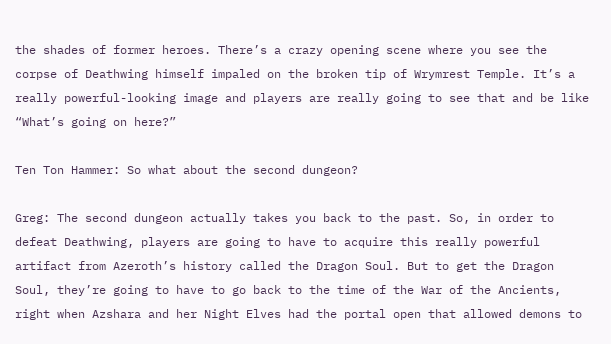the shades of former heroes. There’s a crazy opening scene where you see the corpse of Deathwing himself impaled on the broken tip of Wrymrest Temple. It’s a really powerful-looking image and players are really going to see that and be like “What’s going on here?”

Ten Ton Hammer: So what about the second dungeon?

Greg: The second dungeon actually takes you back to the past. So, in order to defeat Deathwing, players are going to have to acquire this really powerful artifact from Azeroth’s history called the Dragon Soul. But to get the Dragon Soul, they’re going to have to go back to the time of the War of the Ancients, right when Azshara and her Night Elves had the portal open that allowed demons to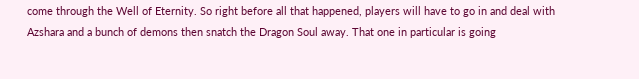come through the Well of Eternity. So right before all that happened, players will have to go in and deal with Azshara and a bunch of demons then snatch the Dragon Soul away. That one in particular is going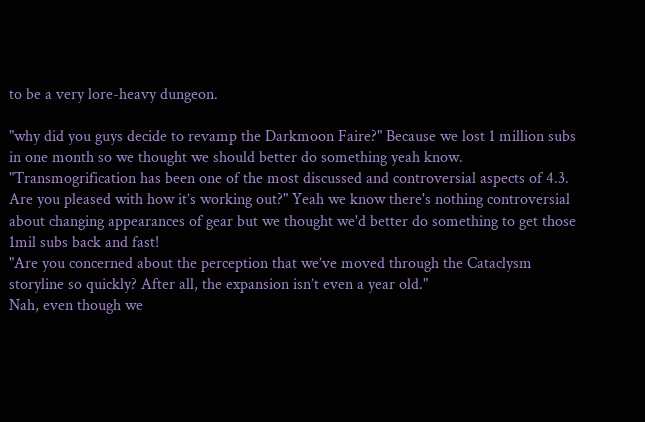to be a very lore-heavy dungeon.

"why did you guys decide to revamp the Darkmoon Faire?" Because we lost 1 million subs in one month so we thought we should better do something yeah know.
"Transmogrification has been one of the most discussed and controversial aspects of 4.3. Are you pleased with how it’s working out?" Yeah we know there's nothing controversial about changing appearances of gear but we thought we'd better do something to get those 1mil subs back and fast!
"Are you concerned about the perception that we’ve moved through the Cataclysm storyline so quickly? After all, the expansion isn’t even a year old."
Nah, even though we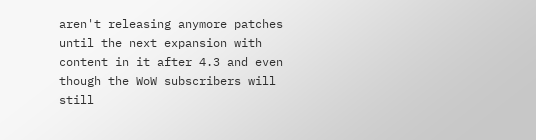aren't releasing anymore patches until the next expansion with content in it after 4.3 and even though the WoW subscribers will still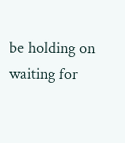be holding on waiting for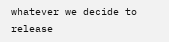whatever we decide to release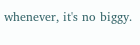whenever, it's no biggy.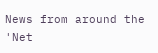News from around the 'Net